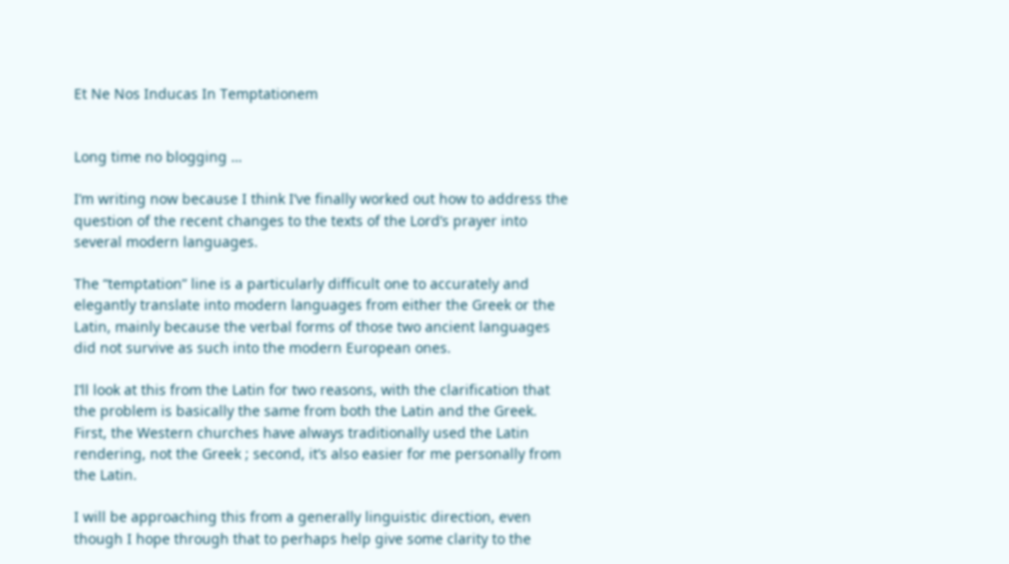Et Ne Nos Inducas In Temptationem


Long time no blogging …

I’m writing now because I think I’ve finally worked out how to address the question of the recent changes to the texts of the Lord’s prayer into several modern languages.

The “temptation” line is a particularly difficult one to accurately and elegantly translate into modern languages from either the Greek or the Latin, mainly because the verbal forms of those two ancient languages did not survive as such into the modern European ones.

I’ll look at this from the Latin for two reasons, with the clarification that the problem is basically the same from both the Latin and the Greek. First, the Western churches have always traditionally used the Latin rendering, not the Greek ; second, it’s also easier for me personally from the Latin.

I will be approaching this from a generally linguistic direction, even though I hope through that to perhaps help give some clarity to the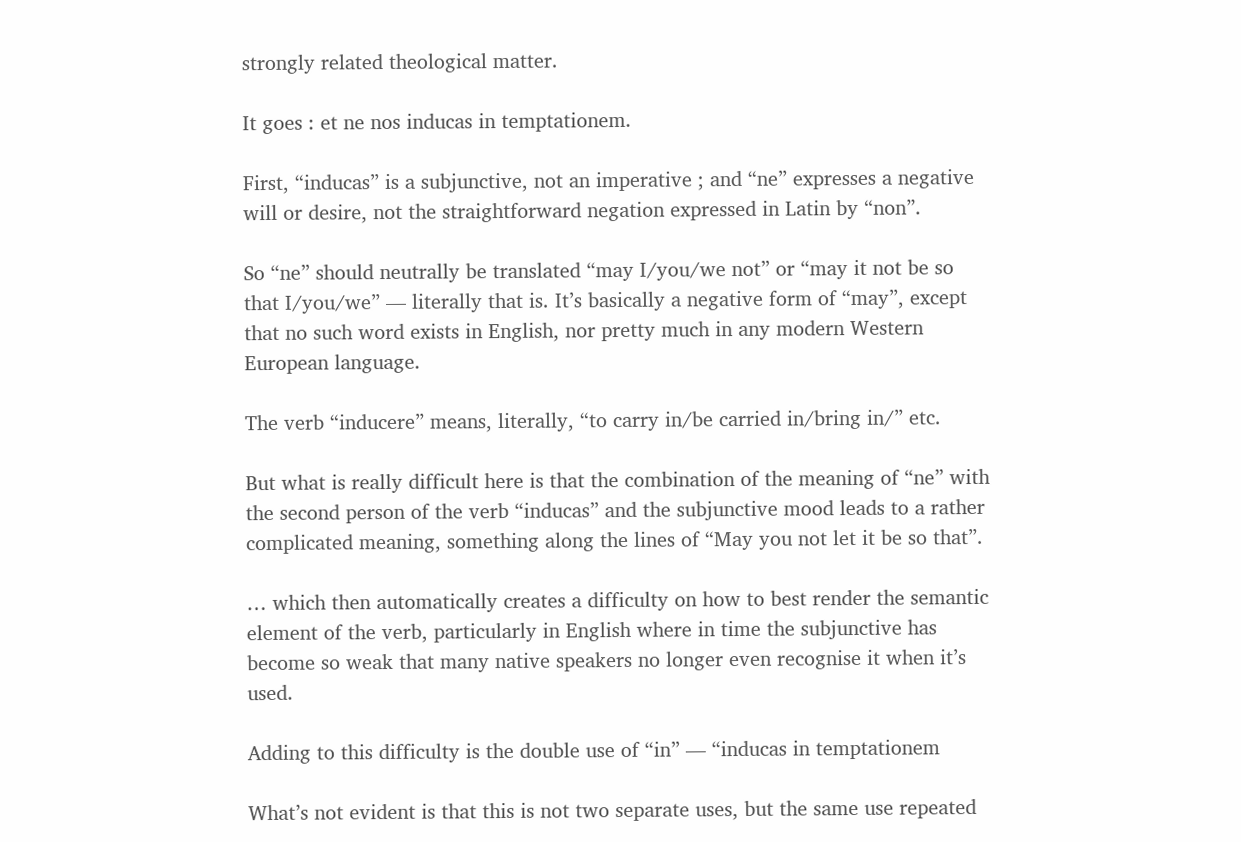strongly related theological matter.

It goes : et ne nos inducas in temptationem.

First, “inducas” is a subjunctive, not an imperative ; and “ne” expresses a negative will or desire, not the straightforward negation expressed in Latin by “non”.

So “ne” should neutrally be translated “may I/you/we not” or “may it not be so that I/you/we” — literally that is. It’s basically a negative form of “may”, except that no such word exists in English, nor pretty much in any modern Western European language.

The verb “inducere” means, literally, “to carry in/be carried in/bring in/” etc.

But what is really difficult here is that the combination of the meaning of “ne” with the second person of the verb “inducas” and the subjunctive mood leads to a rather complicated meaning, something along the lines of “May you not let it be so that”.

… which then automatically creates a difficulty on how to best render the semantic element of the verb, particularly in English where in time the subjunctive has become so weak that many native speakers no longer even recognise it when it’s used.

Adding to this difficulty is the double use of “in” — “inducas in temptationem

What’s not evident is that this is not two separate uses, but the same use repeated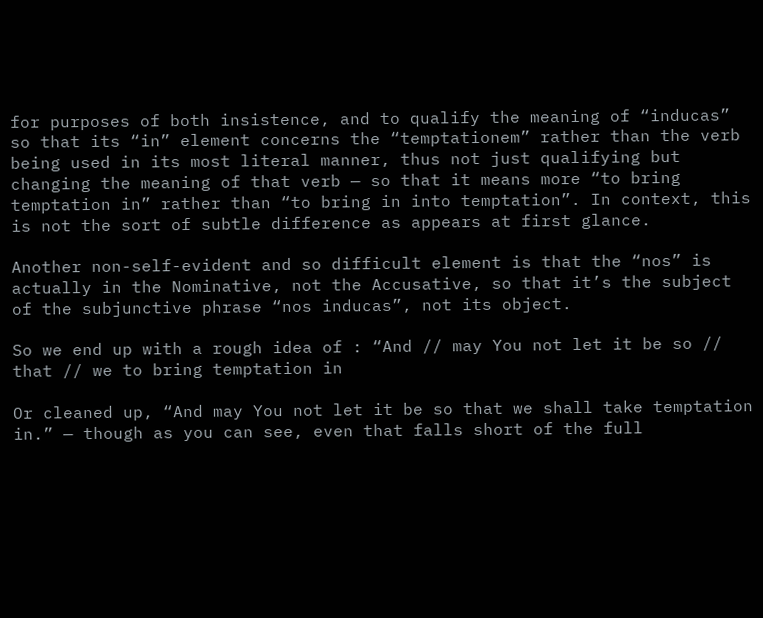for purposes of both insistence, and to qualify the meaning of “inducas” so that its “in” element concerns the “temptationem” rather than the verb being used in its most literal manner, thus not just qualifying but changing the meaning of that verb — so that it means more “to bring temptation in” rather than “to bring in into temptation”. In context, this is not the sort of subtle difference as appears at first glance.

Another non-self-evident and so difficult element is that the “nos” is actually in the Nominative, not the Accusative, so that it’s the subject of the subjunctive phrase “nos inducas”, not its object.

So we end up with a rough idea of : “And // may You not let it be so // that // we to bring temptation in

Or cleaned up, “And may You not let it be so that we shall take temptation in.” — though as you can see, even that falls short of the full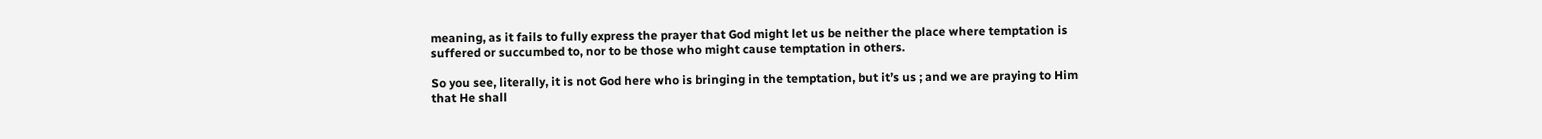meaning, as it fails to fully express the prayer that God might let us be neither the place where temptation is suffered or succumbed to, nor to be those who might cause temptation in others.

So you see, literally, it is not God here who is bringing in the temptation, but it’s us ; and we are praying to Him that He shall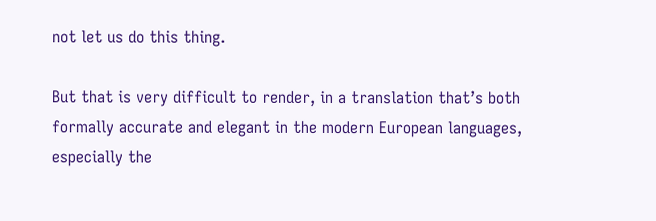not let us do this thing.

But that is very difficult to render, in a translation that’s both formally accurate and elegant in the modern European languages, especially the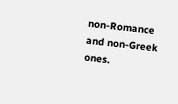non-Romance and non-Greek ones.